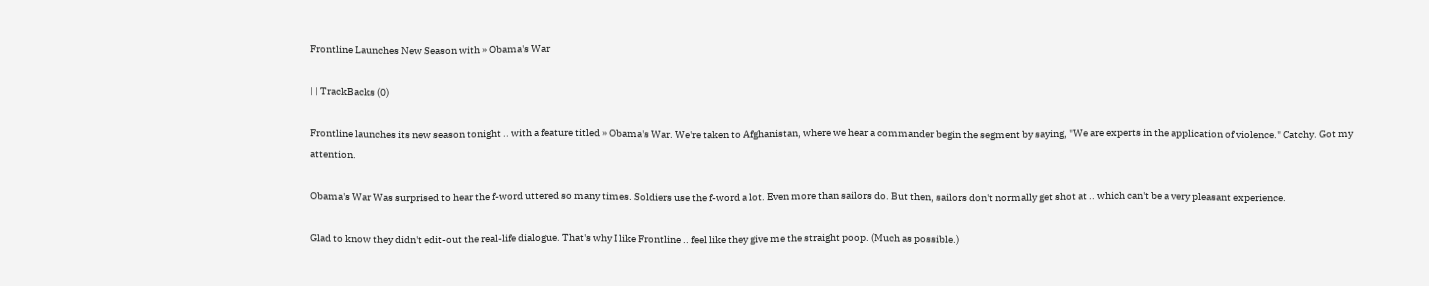Frontline Launches New Season with » Obama's War

| | TrackBacks (0)

Frontline launches its new season tonight .. with a feature titled » Obama's War. We're taken to Afghanistan, where we hear a commander begin the segment by saying, "We are experts in the application of violence." Catchy. Got my attention.

Obama's War Was surprised to hear the f-word uttered so many times. Soldiers use the f-word a lot. Even more than sailors do. But then, sailors don't normally get shot at .. which can't be a very pleasant experience.

Glad to know they didn't edit-out the real-life dialogue. That's why I like Frontline .. feel like they give me the straight poop. (Much as possible.)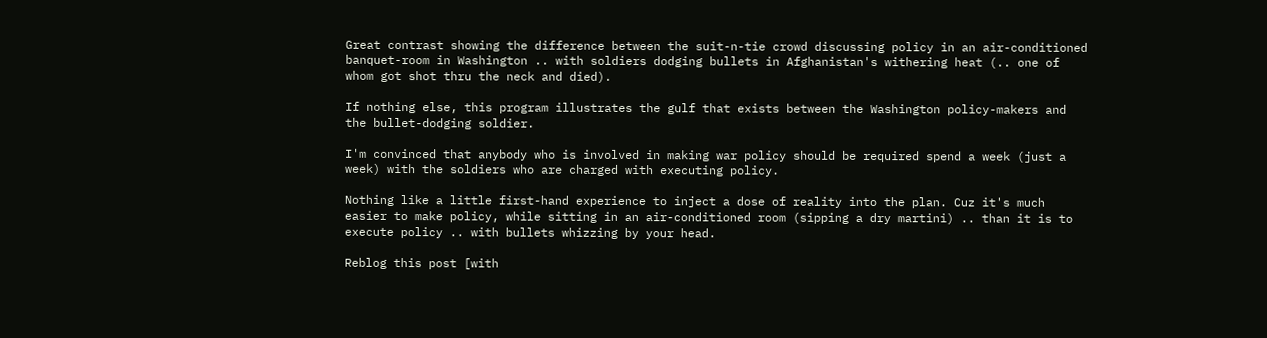Great contrast showing the difference between the suit-n-tie crowd discussing policy in an air-conditioned banquet-room in Washington .. with soldiers dodging bullets in Afghanistan's withering heat (.. one of whom got shot thru the neck and died).

If nothing else, this program illustrates the gulf that exists between the Washington policy-makers and the bullet-dodging soldier.

I'm convinced that anybody who is involved in making war policy should be required spend a week (just a week) with the soldiers who are charged with executing policy.

Nothing like a little first-hand experience to inject a dose of reality into the plan. Cuz it's much easier to make policy, while sitting in an air-conditioned room (sipping a dry martini) .. than it is to execute policy .. with bullets whizzing by your head.

Reblog this post [with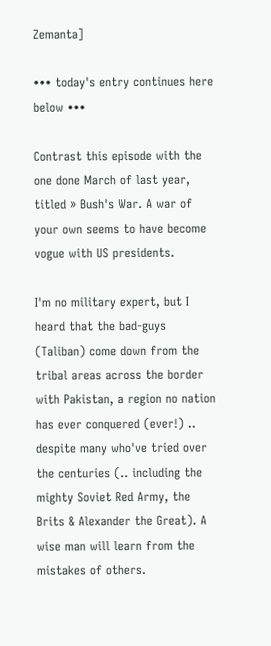Zemanta]

••• today's entry continues here below •••

Contrast this episode with the one done March of last year, titled » Bush's War. A war of your own seems to have become vogue with US presidents.

I'm no military expert, but I heard that the bad-guys (Taliban) come down from the tribal areas across the border with Pakistan, a region no nation has ever conquered (ever!) .. despite many who've tried over the centuries (.. including the mighty Soviet Red Army, the Brits & Alexander the Great). A wise man will learn from the mistakes of others.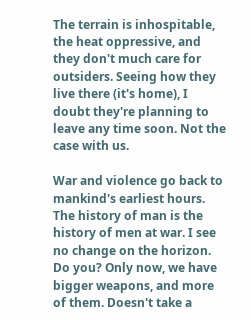The terrain is inhospitable, the heat oppressive, and they don't much care for outsiders. Seeing how they live there (it's home), I doubt they're planning to leave any time soon. Not the case with us.

War and violence go back to mankind's earliest hours. The history of man is the history of men at war. I see no change on the horizon. Do you? Only now, we have bigger weapons, and more of them. Doesn't take a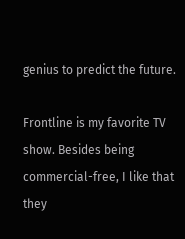genius to predict the future.

Frontline is my favorite TV show. Besides being commercial-free, I like that they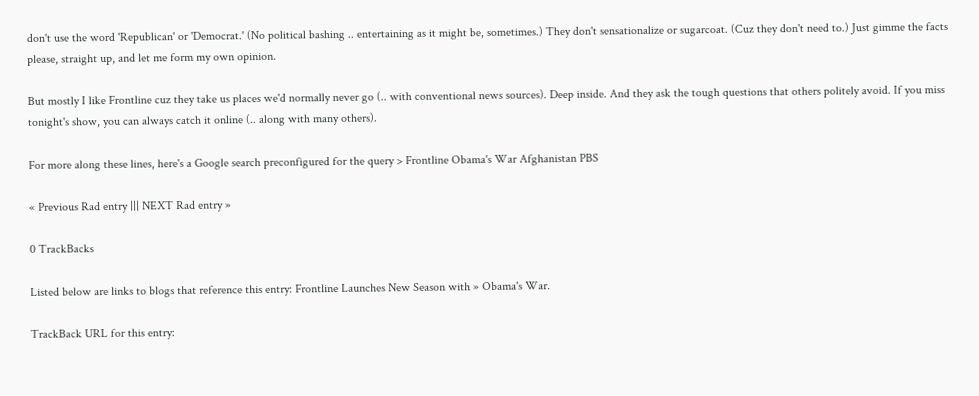don't use the word 'Republican' or 'Democrat.' (No political bashing .. entertaining as it might be, sometimes.) They don't sensationalize or sugarcoat. (Cuz they don't need to.) Just gimme the facts please, straight up, and let me form my own opinion.

But mostly I like Frontline cuz they take us places we'd normally never go (.. with conventional news sources). Deep inside. And they ask the tough questions that others politely avoid. If you miss tonight's show, you can always catch it online (.. along with many others).

For more along these lines, here's a Google search preconfigured for the query > Frontline Obama's War Afghanistan PBS

« Previous Rad entry ||| NEXT Rad entry »

0 TrackBacks

Listed below are links to blogs that reference this entry: Frontline Launches New Season with » Obama's War.

TrackBack URL for this entry: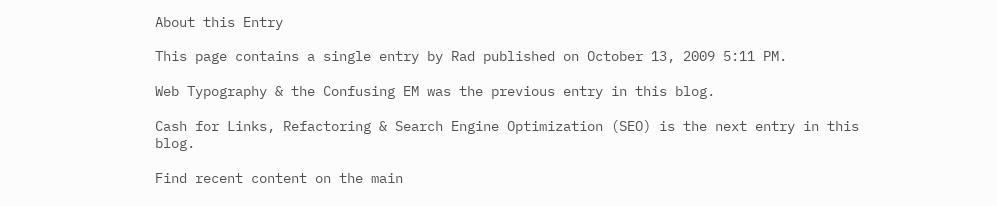About this Entry

This page contains a single entry by Rad published on October 13, 2009 5:11 PM.

Web Typography & the Confusing EM was the previous entry in this blog.

Cash for Links, Refactoring & Search Engine Optimization (SEO) is the next entry in this blog.

Find recent content on the main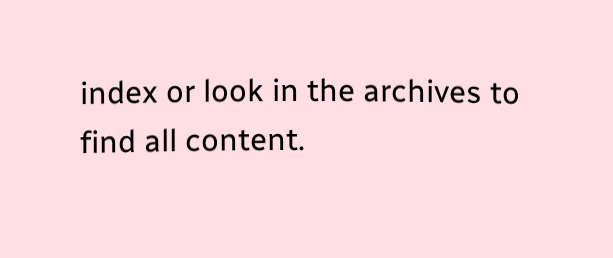index or look in the archives to find all content.